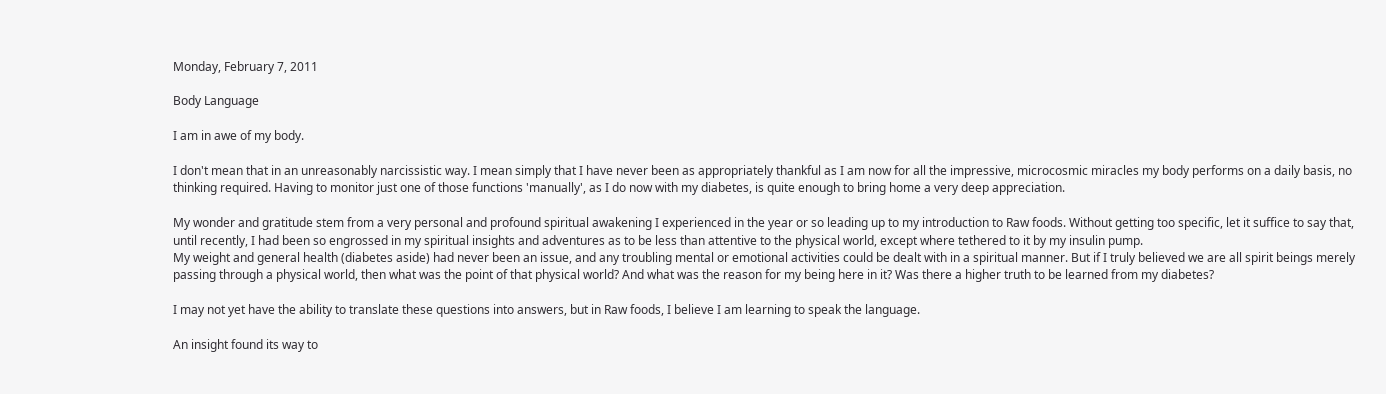Monday, February 7, 2011

Body Language

I am in awe of my body.

I don't mean that in an unreasonably narcissistic way. I mean simply that I have never been as appropriately thankful as I am now for all the impressive, microcosmic miracles my body performs on a daily basis, no thinking required. Having to monitor just one of those functions 'manually', as I do now with my diabetes, is quite enough to bring home a very deep appreciation.

My wonder and gratitude stem from a very personal and profound spiritual awakening I experienced in the year or so leading up to my introduction to Raw foods. Without getting too specific, let it suffice to say that, until recently, I had been so engrossed in my spiritual insights and adventures as to be less than attentive to the physical world, except where tethered to it by my insulin pump.
My weight and general health (diabetes aside) had never been an issue, and any troubling mental or emotional activities could be dealt with in a spiritual manner. But if I truly believed we are all spirit beings merely passing through a physical world, then what was the point of that physical world? And what was the reason for my being here in it? Was there a higher truth to be learned from my diabetes?

I may not yet have the ability to translate these questions into answers, but in Raw foods, I believe I am learning to speak the language.

An insight found its way to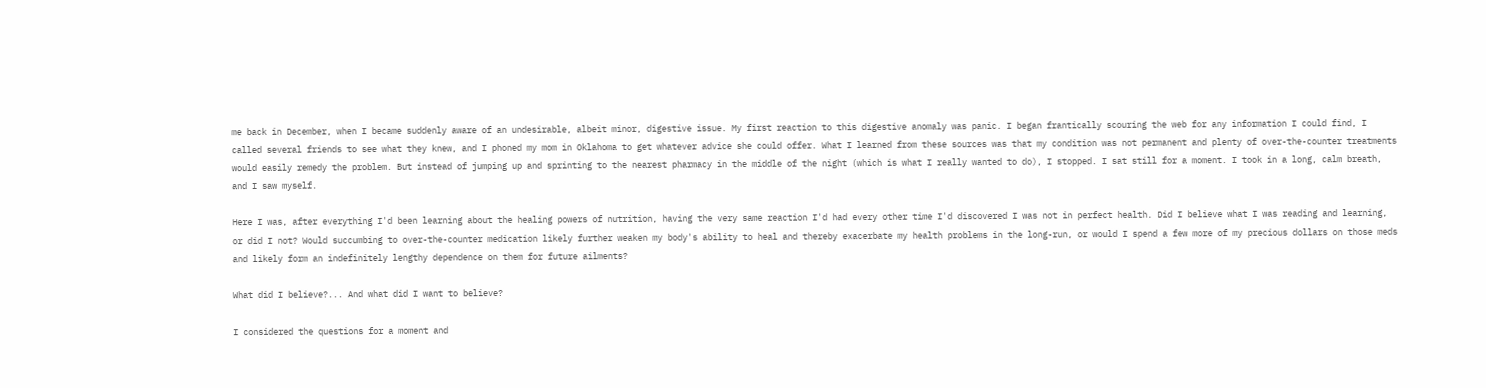me back in December, when I became suddenly aware of an undesirable, albeit minor, digestive issue. My first reaction to this digestive anomaly was panic. I began frantically scouring the web for any information I could find, I called several friends to see what they knew, and I phoned my mom in Oklahoma to get whatever advice she could offer. What I learned from these sources was that my condition was not permanent and plenty of over-the-counter treatments would easily remedy the problem. But instead of jumping up and sprinting to the nearest pharmacy in the middle of the night (which is what I really wanted to do), I stopped. I sat still for a moment. I took in a long, calm breath, and I saw myself.

Here I was, after everything I'd been learning about the healing powers of nutrition, having the very same reaction I'd had every other time I'd discovered I was not in perfect health. Did I believe what I was reading and learning, or did I not? Would succumbing to over-the-counter medication likely further weaken my body's ability to heal and thereby exacerbate my health problems in the long-run, or would I spend a few more of my precious dollars on those meds and likely form an indefinitely lengthy dependence on them for future ailments?

What did I believe?... And what did I want to believe?

I considered the questions for a moment and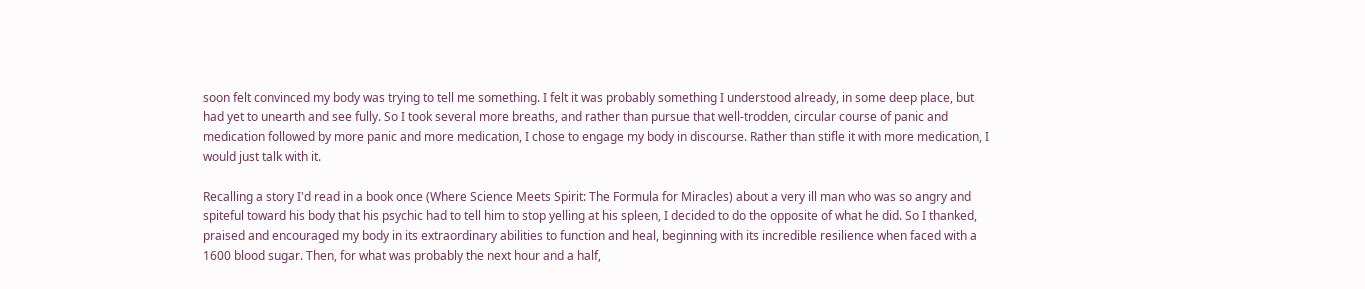soon felt convinced my body was trying to tell me something. I felt it was probably something I understood already, in some deep place, but had yet to unearth and see fully. So I took several more breaths, and rather than pursue that well-trodden, circular course of panic and medication followed by more panic and more medication, I chose to engage my body in discourse. Rather than stifle it with more medication, I would just talk with it.

Recalling a story I'd read in a book once (Where Science Meets Spirit: The Formula for Miracles) about a very ill man who was so angry and spiteful toward his body that his psychic had to tell him to stop yelling at his spleen, I decided to do the opposite of what he did. So I thanked, praised and encouraged my body in its extraordinary abilities to function and heal, beginning with its incredible resilience when faced with a 1600 blood sugar. Then, for what was probably the next hour and a half,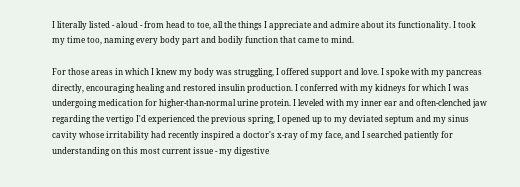I literally listed - aloud - from head to toe, all the things I appreciate and admire about its functionality. I took my time too, naming every body part and bodily function that came to mind.

For those areas in which I knew my body was struggling, I offered support and love. I spoke with my pancreas directly, encouraging healing and restored insulin production. I conferred with my kidneys for which I was undergoing medication for higher-than-normal urine protein. I leveled with my inner ear and often-clenched jaw regarding the vertigo I'd experienced the previous spring, I opened up to my deviated septum and my sinus cavity whose irritability had recently inspired a doctor's x-ray of my face, and I searched patiently for understanding on this most current issue - my digestive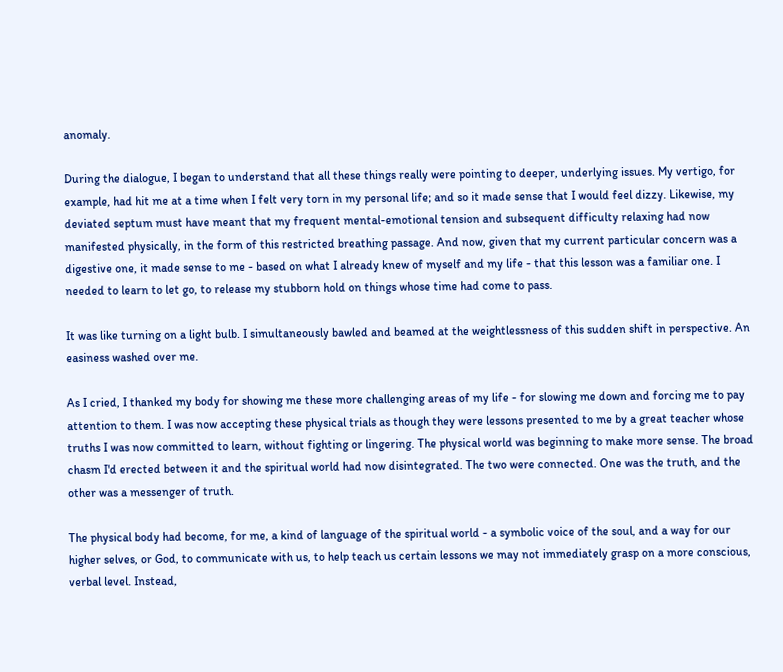anomaly.

During the dialogue, I began to understand that all these things really were pointing to deeper, underlying issues. My vertigo, for example, had hit me at a time when I felt very torn in my personal life; and so it made sense that I would feel dizzy. Likewise, my deviated septum must have meant that my frequent mental-emotional tension and subsequent difficulty relaxing had now manifested physically, in the form of this restricted breathing passage. And now, given that my current particular concern was a digestive one, it made sense to me - based on what I already knew of myself and my life - that this lesson was a familiar one. I needed to learn to let go, to release my stubborn hold on things whose time had come to pass.

It was like turning on a light bulb. I simultaneously bawled and beamed at the weightlessness of this sudden shift in perspective. An easiness washed over me.

As I cried, I thanked my body for showing me these more challenging areas of my life - for slowing me down and forcing me to pay attention to them. I was now accepting these physical trials as though they were lessons presented to me by a great teacher whose truths I was now committed to learn, without fighting or lingering. The physical world was beginning to make more sense. The broad chasm I'd erected between it and the spiritual world had now disintegrated. The two were connected. One was the truth, and the other was a messenger of truth.

The physical body had become, for me, a kind of language of the spiritual world - a symbolic voice of the soul, and a way for our higher selves, or God, to communicate with us, to help teach us certain lessons we may not immediately grasp on a more conscious, verbal level. Instead,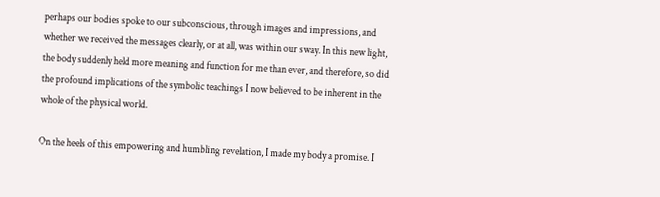perhaps our bodies spoke to our subconscious, through images and impressions, and whether we received the messages clearly, or at all, was within our sway. In this new light, the body suddenly held more meaning and function for me than ever, and therefore, so did the profound implications of the symbolic teachings I now believed to be inherent in the whole of the physical world.

On the heels of this empowering and humbling revelation, I made my body a promise. I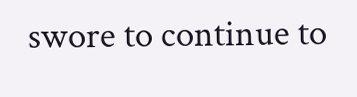swore to continue to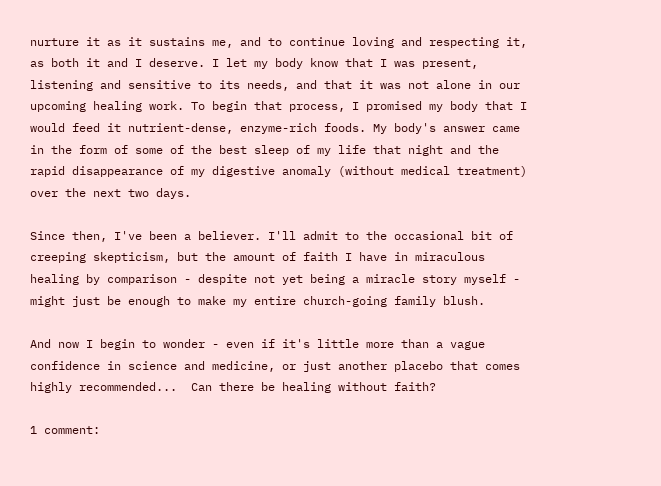nurture it as it sustains me, and to continue loving and respecting it, as both it and I deserve. I let my body know that I was present, listening and sensitive to its needs, and that it was not alone in our upcoming healing work. To begin that process, I promised my body that I would feed it nutrient-dense, enzyme-rich foods. My body's answer came in the form of some of the best sleep of my life that night and the rapid disappearance of my digestive anomaly (without medical treatment) over the next two days.

Since then, I've been a believer. I'll admit to the occasional bit of creeping skepticism, but the amount of faith I have in miraculous healing by comparison - despite not yet being a miracle story myself - might just be enough to make my entire church-going family blush.

And now I begin to wonder - even if it's little more than a vague confidence in science and medicine, or just another placebo that comes highly recommended...  Can there be healing without faith?

1 comment: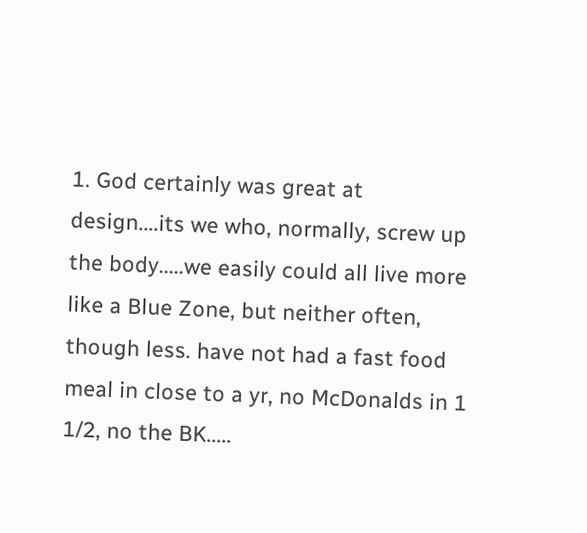1. God certainly was great at design....its we who, normally, screw up the body.....we easily could all live more like a Blue Zone, but neither often, though less. have not had a fast food meal in close to a yr, no McDonalds in 1 1/2, no the BK.....